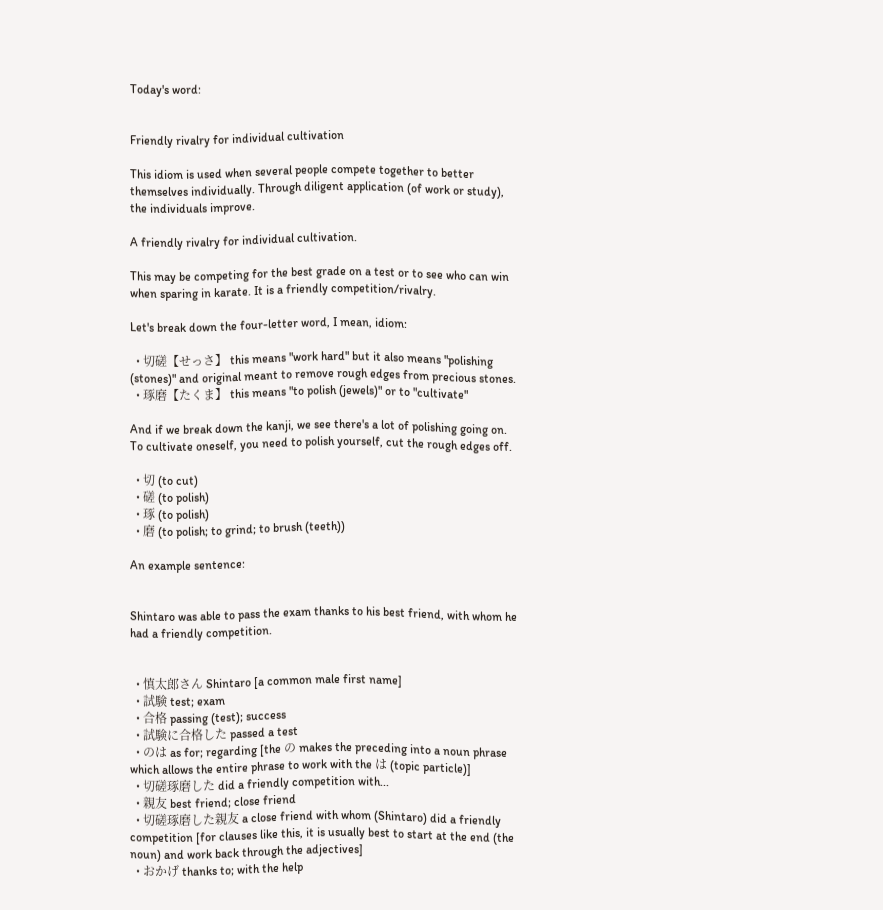Today's word:


Friendly rivalry for individual cultivation

This idiom is used when several people compete together to better themselves individually. Through diligent application (of work or study), the individuals improve.

A friendly rivalry for individual cultivation.

This may be competing for the best grade on a test or to see who can win when sparing in karate. It is a friendly competition/rivalry.

Let's break down the four-letter word, I mean, idiom:

  • 切磋【せっさ】 this means "work hard" but it also means "polishing (stones)" and original meant to remove rough edges from precious stones.
  • 琢磨【たくま】 this means "to polish (jewels)" or to "cultivate"

And if we break down the kanji, we see there's a lot of polishing going on. To cultivate oneself, you need to polish yourself, cut the rough edges off.

  • 切 (to cut)
  • 磋 (to polish)
  • 琢 (to polish)
  • 磨 (to polish; to grind; to brush (teeth))

An example sentence:


Shintaro was able to pass the exam thanks to his best friend, with whom he had a friendly competition.


  • 慎太郎さん Shintaro [a common male first name]
  • 試験 test; exam
  • 合格 passing (test); success
  • 試験に合格した passed a test
  • のは as for; regarding [the の makes the preceding into a noun phrase which allows the entire phrase to work with the は (topic particle)]
  • 切磋琢磨した did a friendly competition with...
  • 親友 best friend; close friend
  • 切磋琢磨した親友 a close friend with whom (Shintaro) did a friendly competition [for clauses like this, it is usually best to start at the end (the noun) and work back through the adjectives]
  • おかげ thanks to; with the help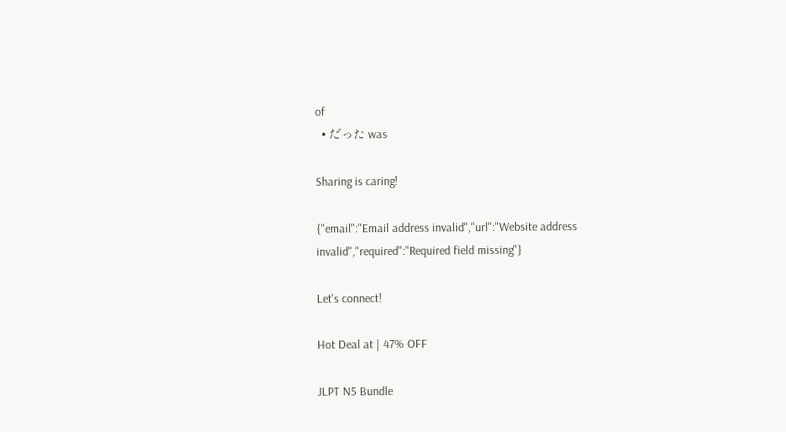of
  • だった was

Sharing is caring!

{"email":"Email address invalid","url":"Website address invalid","required":"Required field missing"}

Let's connect!

Hot Deal at | 47% OFF

JLPT N5 Bundle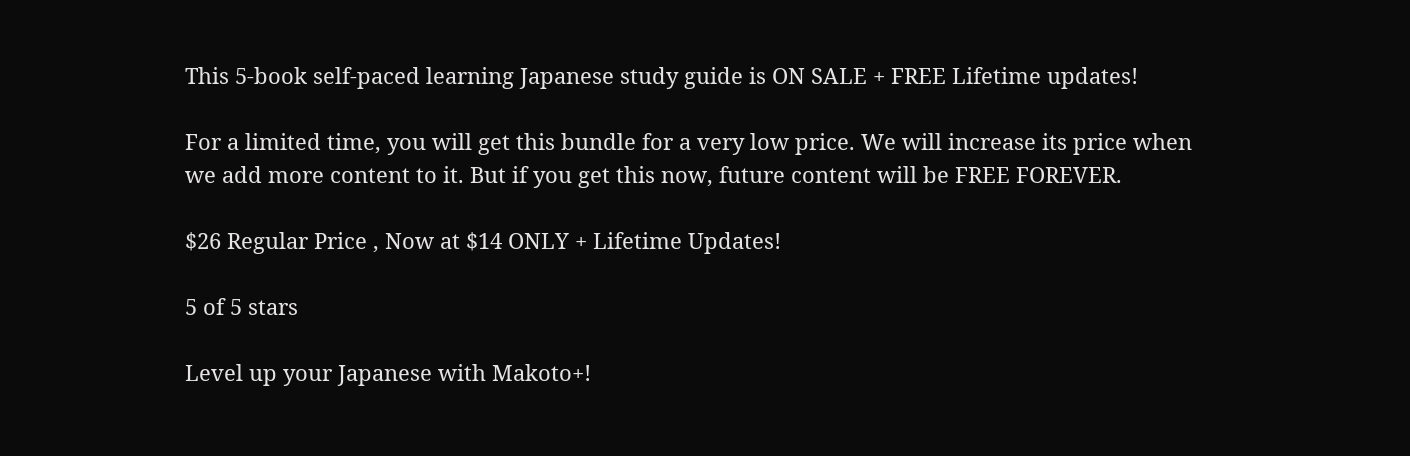This 5-book self-paced learning Japanese study guide is ON SALE + FREE Lifetime updates!

For a limited time, you will get this bundle for a very low price. We will increase its price when we add more content to it. But if you get this now, future content will be FREE FOREVER.

$26 Regular Price , Now at $14 ONLY + Lifetime Updates!

5 of 5 stars

Level up your Japanese with Makoto+!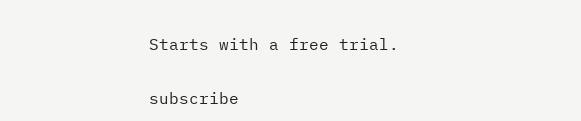Starts with a free trial.

subscribe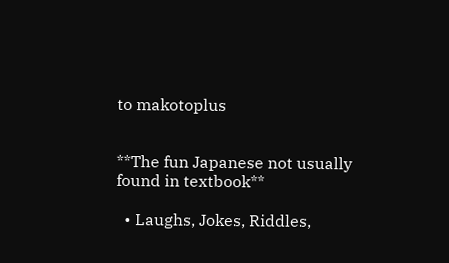to makotoplus


**The fun Japanese not usually found in textbook**

  • Laughs, Jokes, Riddles,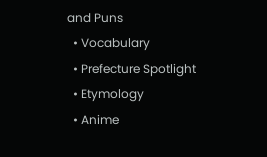and Puns
  • Vocabulary
  • Prefecture Spotlight
  • Etymology
  • Anime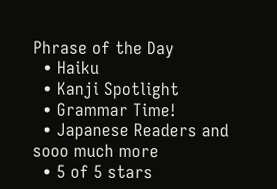Phrase of the Day
  • Haiku
  • Kanji Spotlight
  • Grammar Time!
  • Japanese Readers and sooo much more
  • 5 of 5 stars